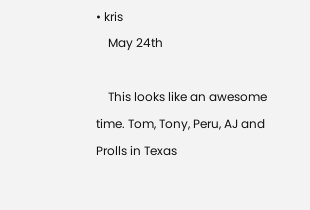• kris
    May 24th

    This looks like an awesome time. Tom, Tony, Peru, AJ and Prolls in Texas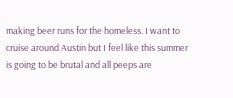making beer runs for the homeless. I want to cruise around Austin but I feel like this summer is going to be brutal and all peeps are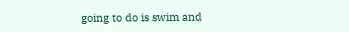going to do is swim and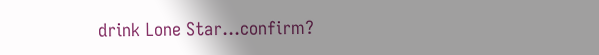drink Lone Star…confirm?